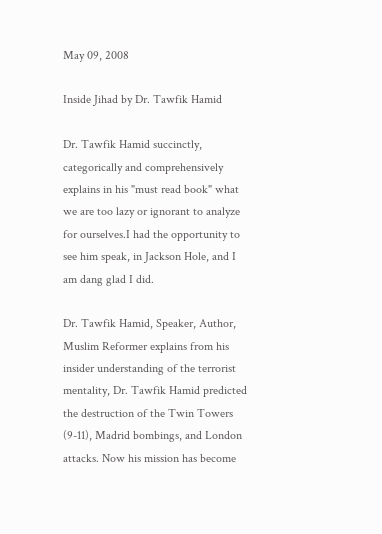May 09, 2008

Inside Jihad by Dr. Tawfik Hamid

Dr. Tawfik Hamid succinctly, categorically and comprehensively explains in his "must read book" what we are too lazy or ignorant to analyze for ourselves.I had the opportunity to see him speak, in Jackson Hole, and I am dang glad I did.

Dr. Tawfik Hamid, Speaker, Author, Muslim Reformer explains from his insider understanding of the terrorist mentality, Dr. Tawfik Hamid predicted the destruction of the Twin Towers (9-11), Madrid bombings, and London attacks. Now his mission has become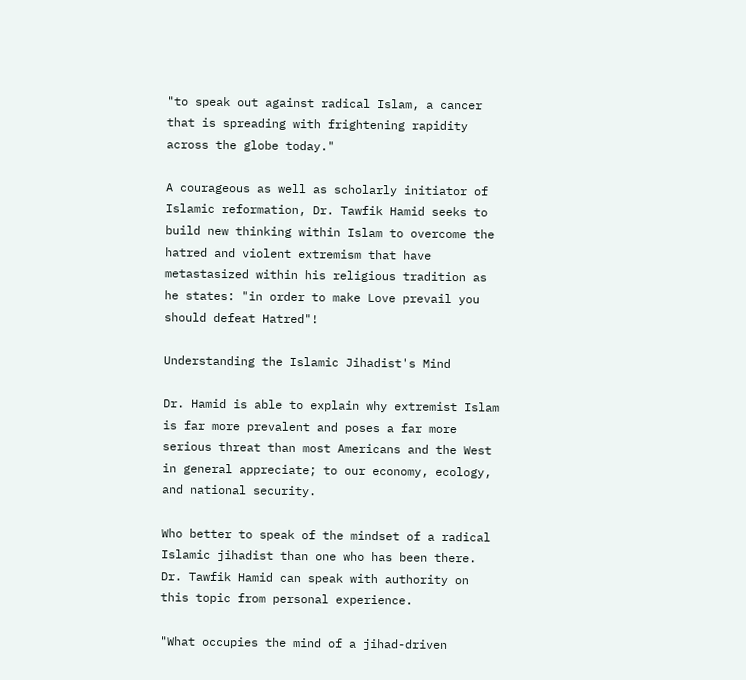"to speak out against radical Islam, a cancer that is spreading with frightening rapidity across the globe today."

A courageous as well as scholarly initiator of Islamic reformation, Dr. Tawfik Hamid seeks to build new thinking within Islam to overcome the hatred and violent extremism that have metastasized within his religious tradition as he states: "in order to make Love prevail you should defeat Hatred"!

Understanding the Islamic Jihadist's Mind

Dr. Hamid is able to explain why extremist Islam is far more prevalent and poses a far more serious threat than most Americans and the West in general appreciate; to our economy, ecology, and national security.

Who better to speak of the mindset of a radical Islamic jihadist than one who has been there. Dr. Tawfik Hamid can speak with authority on this topic from personal experience.

"What occupies the mind of a jihad-driven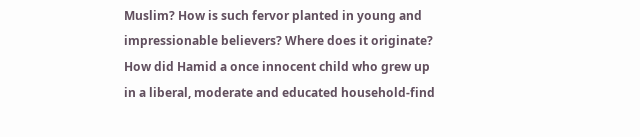Muslim? How is such fervor planted in young and impressionable believers? Where does it originate? How did Hamid a once innocent child who grew up in a liberal, moderate and educated household-find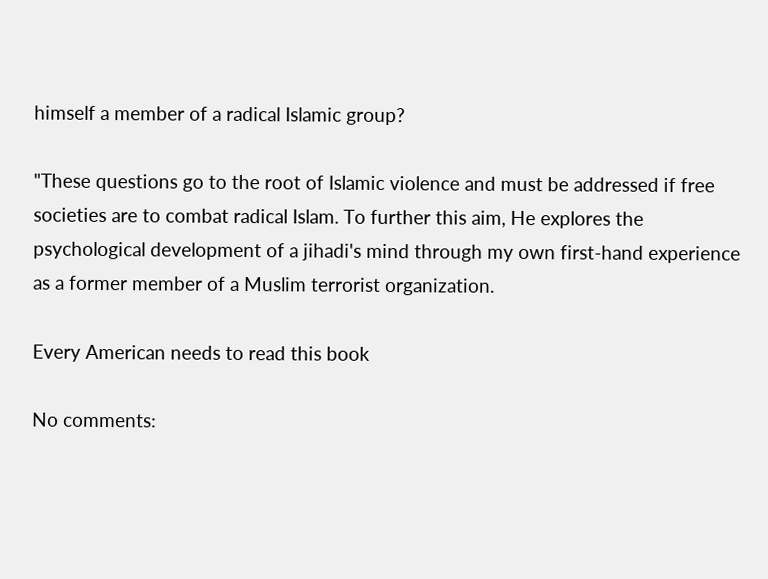himself a member of a radical Islamic group?

"These questions go to the root of Islamic violence and must be addressed if free societies are to combat radical Islam. To further this aim, He explores the psychological development of a jihadi's mind through my own first-hand experience as a former member of a Muslim terrorist organization.

Every American needs to read this book

No comments: